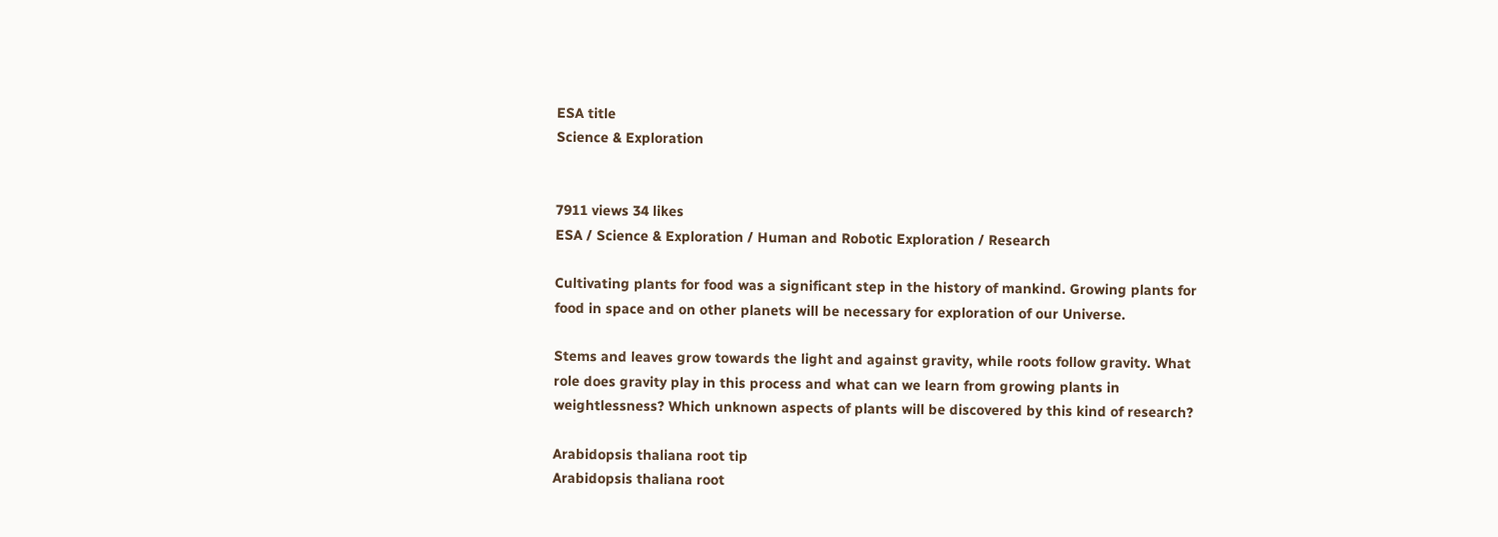ESA title
Science & Exploration


7911 views 34 likes
ESA / Science & Exploration / Human and Robotic Exploration / Research

Cultivating plants for food was a significant step in the history of mankind. Growing plants for food in space and on other planets will be necessary for exploration of our Universe.

Stems and leaves grow towards the light and against gravity, while roots follow gravity. What role does gravity play in this process and what can we learn from growing plants in weightlessness? Which unknown aspects of plants will be discovered by this kind of research?

Arabidopsis thaliana root tip
Arabidopsis thaliana root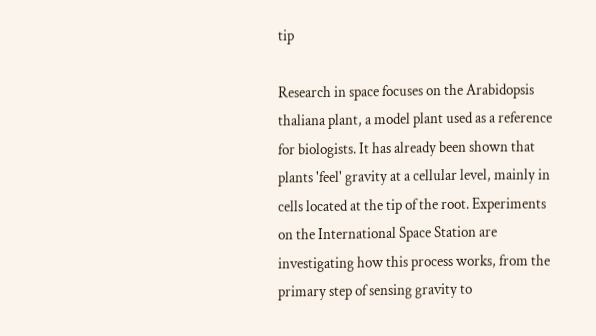tip

Research in space focuses on the Arabidopsis thaliana plant, a model plant used as a reference for biologists. It has already been shown that plants 'feel' gravity at a cellular level, mainly in cells located at the tip of the root. Experiments on the International Space Station are investigating how this process works, from the primary step of sensing gravity to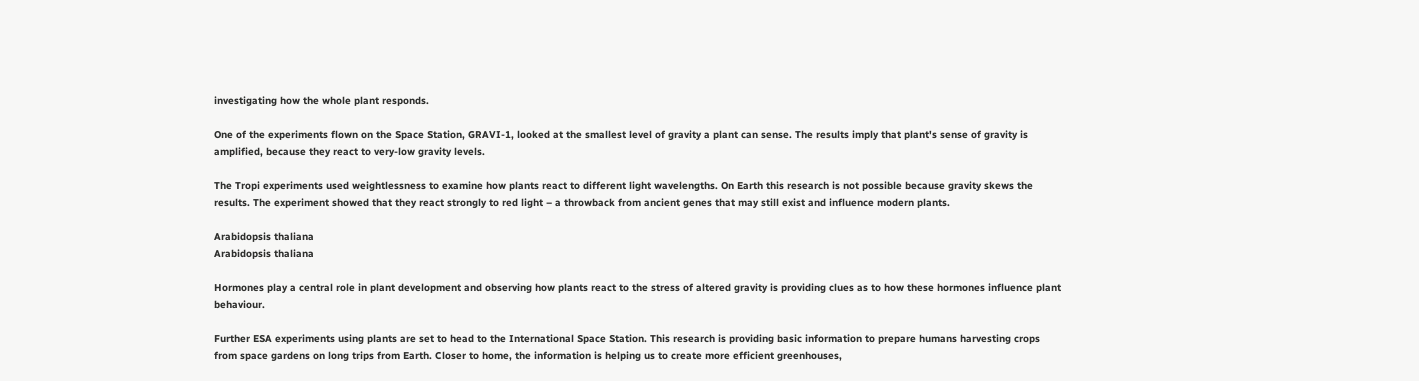investigating how the whole plant responds.

One of the experiments flown on the Space Station, GRAVI-1, looked at the smallest level of gravity a plant can sense. The results imply that plant's sense of gravity is amplified, because they react to very-low gravity levels.

The Tropi experiments used weightlessness to examine how plants react to different light wavelengths. On Earth this research is not possible because gravity skews the results. The experiment showed that they react strongly to red light – a throwback from ancient genes that may still exist and influence modern plants.

Arabidopsis thaliana
Arabidopsis thaliana

Hormones play a central role in plant development and observing how plants react to the stress of altered gravity is providing clues as to how these hormones influence plant behaviour.

Further ESA experiments using plants are set to head to the International Space Station. This research is providing basic information to prepare humans harvesting crops from space gardens on long trips from Earth. Closer to home, the information is helping us to create more efficient greenhouses,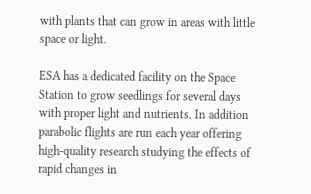with plants that can grow in areas with little space or light.

ESA has a dedicated facility on the Space Station to grow seedlings for several days with proper light and nutrients. In addition parabolic flights are run each year offering high-quality research studying the effects of rapid changes in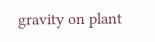gravity on plant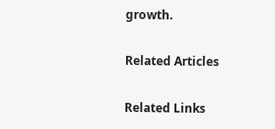growth.

Related Articles

Related Links